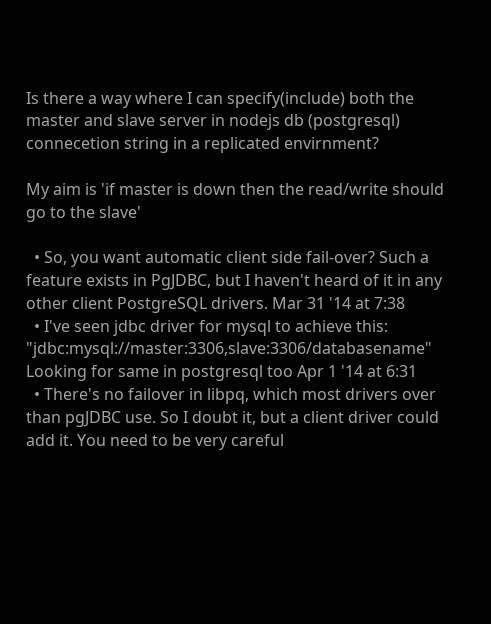Is there a way where I can specify(include) both the master and slave server in nodejs db (postgresql) connecetion string in a replicated envirnment?

My aim is 'if master is down then the read/write should go to the slave'

  • So, you want automatic client side fail-over? Such a feature exists in PgJDBC, but I haven't heard of it in any other client PostgreSQL drivers. Mar 31 '14 at 7:38
  • I've seen jdbc driver for mysql to achieve this: "jdbc:mysql://master:3306,slave:3306/databasename" Looking for same in postgresql too Apr 1 '14 at 6:31
  • There's no failover in libpq, which most drivers over than pgJDBC use. So I doubt it, but a client driver could add it. You need to be very careful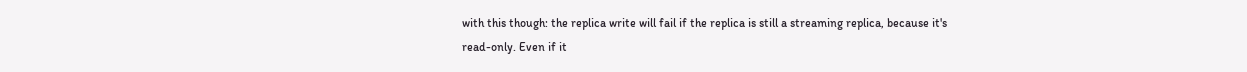with this though: the replica write will fail if the replica is still a streaming replica, because it's read-only. Even if it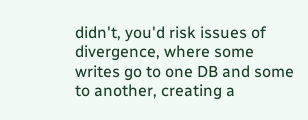didn't, you'd risk issues of divergence, where some writes go to one DB and some to another, creating a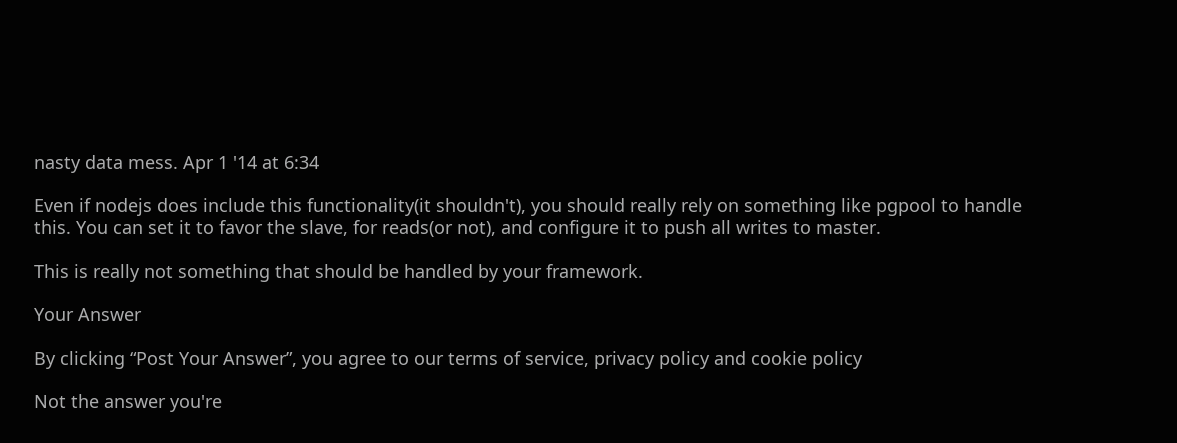nasty data mess. Apr 1 '14 at 6:34

Even if nodejs does include this functionality(it shouldn't), you should really rely on something like pgpool to handle this. You can set it to favor the slave, for reads(or not), and configure it to push all writes to master.

This is really not something that should be handled by your framework.

Your Answer

By clicking “Post Your Answer”, you agree to our terms of service, privacy policy and cookie policy

Not the answer you're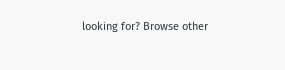looking for? Browse other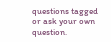questions tagged or ask your own question.